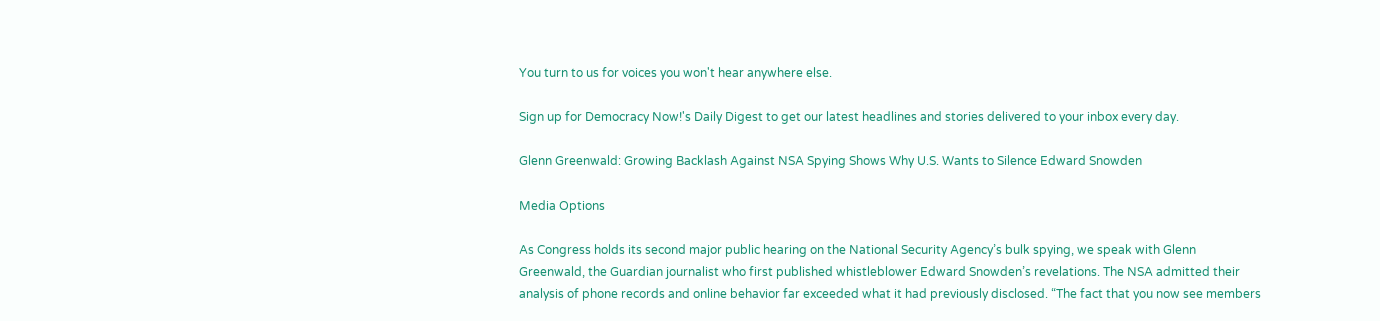You turn to us for voices you won't hear anywhere else.

Sign up for Democracy Now!'s Daily Digest to get our latest headlines and stories delivered to your inbox every day.

Glenn Greenwald: Growing Backlash Against NSA Spying Shows Why U.S. Wants to Silence Edward Snowden

Media Options

As Congress holds its second major public hearing on the National Security Agency’s bulk spying, we speak with Glenn Greenwald, the Guardian journalist who first published whistleblower Edward Snowden’s revelations. The NSA admitted their analysis of phone records and online behavior far exceeded what it had previously disclosed. “The fact that you now see members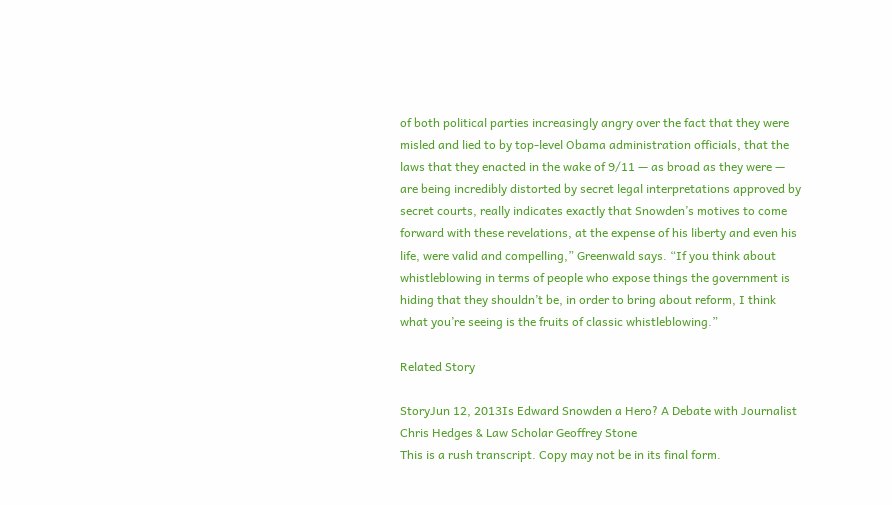of both political parties increasingly angry over the fact that they were misled and lied to by top-level Obama administration officials, that the laws that they enacted in the wake of 9/11 — as broad as they were — are being incredibly distorted by secret legal interpretations approved by secret courts, really indicates exactly that Snowden’s motives to come forward with these revelations, at the expense of his liberty and even his life, were valid and compelling,” Greenwald says. “If you think about whistleblowing in terms of people who expose things the government is hiding that they shouldn’t be, in order to bring about reform, I think what you’re seeing is the fruits of classic whistleblowing.”

Related Story

StoryJun 12, 2013Is Edward Snowden a Hero? A Debate with Journalist Chris Hedges & Law Scholar Geoffrey Stone
This is a rush transcript. Copy may not be in its final form.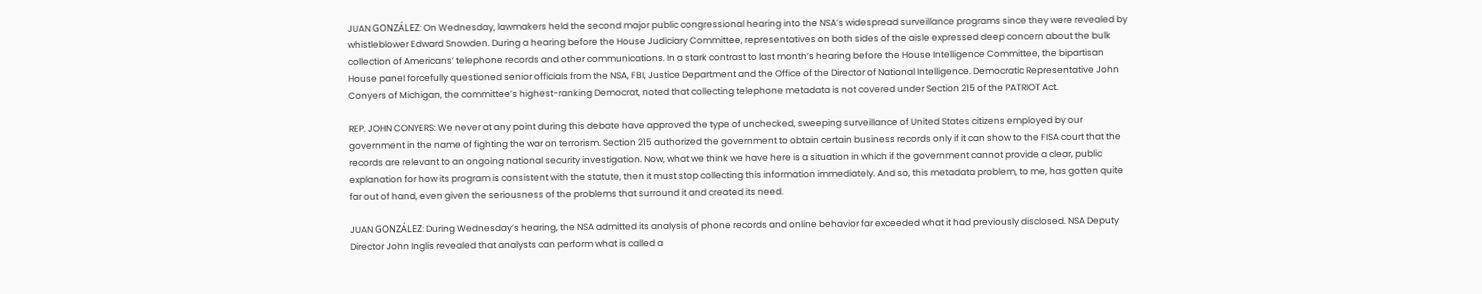JUAN GONZÁLEZ: On Wednesday, lawmakers held the second major public congressional hearing into the NSA’s widespread surveillance programs since they were revealed by whistleblower Edward Snowden. During a hearing before the House Judiciary Committee, representatives on both sides of the aisle expressed deep concern about the bulk collection of Americans’ telephone records and other communications. In a stark contrast to last month’s hearing before the House Intelligence Committee, the bipartisan House panel forcefully questioned senior officials from the NSA, FBI, Justice Department and the Office of the Director of National Intelligence. Democratic Representative John Conyers of Michigan, the committee’s highest-ranking Democrat, noted that collecting telephone metadata is not covered under Section 215 of the PATRIOT Act.

REP. JOHN CONYERS: We never at any point during this debate have approved the type of unchecked, sweeping surveillance of United States citizens employed by our government in the name of fighting the war on terrorism. Section 215 authorized the government to obtain certain business records only if it can show to the FISA court that the records are relevant to an ongoing national security investigation. Now, what we think we have here is a situation in which if the government cannot provide a clear, public explanation for how its program is consistent with the statute, then it must stop collecting this information immediately. And so, this metadata problem, to me, has gotten quite far out of hand, even given the seriousness of the problems that surround it and created its need.

JUAN GONZÁLEZ: During Wednesday’s hearing, the NSA admitted its analysis of phone records and online behavior far exceeded what it had previously disclosed. NSA Deputy Director John Inglis revealed that analysts can perform what is called a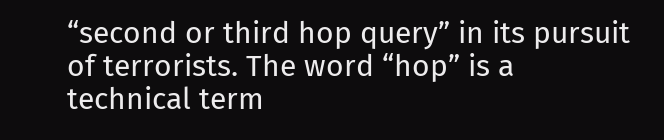“second or third hop query” in its pursuit of terrorists. The word “hop” is a technical term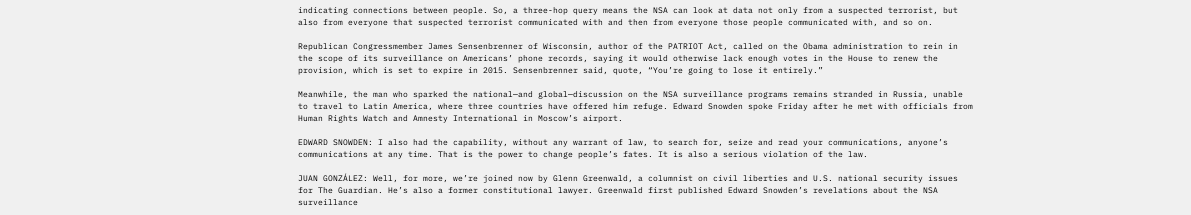indicating connections between people. So, a three-hop query means the NSA can look at data not only from a suspected terrorist, but also from everyone that suspected terrorist communicated with and then from everyone those people communicated with, and so on.

Republican Congressmember James Sensenbrenner of Wisconsin, author of the PATRIOT Act, called on the Obama administration to rein in the scope of its surveillance on Americans’ phone records, saying it would otherwise lack enough votes in the House to renew the provision, which is set to expire in 2015. Sensenbrenner said, quote, “You’re going to lose it entirely.”

Meanwhile, the man who sparked the national—and global—discussion on the NSA surveillance programs remains stranded in Russia, unable to travel to Latin America, where three countries have offered him refuge. Edward Snowden spoke Friday after he met with officials from Human Rights Watch and Amnesty International in Moscow’s airport.

EDWARD SNOWDEN: I also had the capability, without any warrant of law, to search for, seize and read your communications, anyone’s communications at any time. That is the power to change people’s fates. It is also a serious violation of the law.

JUAN GONZÁLEZ: Well, for more, we’re joined now by Glenn Greenwald, a columnist on civil liberties and U.S. national security issues for The Guardian. He’s also a former constitutional lawyer. Greenwald first published Edward Snowden’s revelations about the NSA surveillance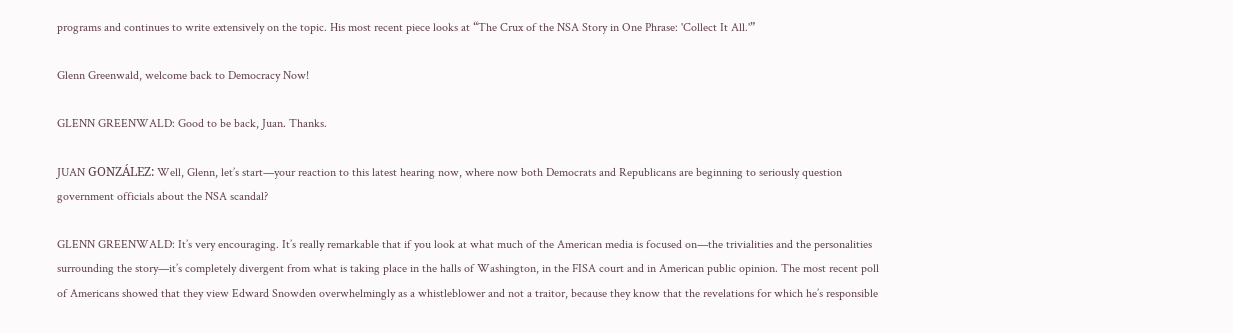programs and continues to write extensively on the topic. His most recent piece looks at “The Crux of the NSA Story in One Phrase: 'Collect It All.'”

Glenn Greenwald, welcome back to Democracy Now!

GLENN GREENWALD: Good to be back, Juan. Thanks.

JUAN GONZÁLEZ: Well, Glenn, let’s start—your reaction to this latest hearing now, where now both Democrats and Republicans are beginning to seriously question government officials about the NSA scandal?

GLENN GREENWALD: It’s very encouraging. It’s really remarkable that if you look at what much of the American media is focused on—the trivialities and the personalities surrounding the story—it’s completely divergent from what is taking place in the halls of Washington, in the FISA court and in American public opinion. The most recent poll of Americans showed that they view Edward Snowden overwhelmingly as a whistleblower and not a traitor, because they know that the revelations for which he’s responsible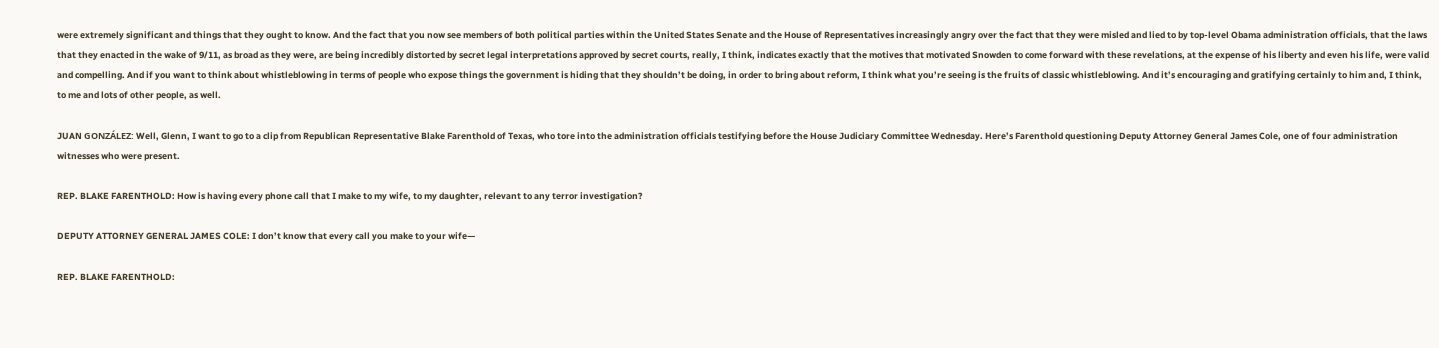were extremely significant and things that they ought to know. And the fact that you now see members of both political parties within the United States Senate and the House of Representatives increasingly angry over the fact that they were misled and lied to by top-level Obama administration officials, that the laws that they enacted in the wake of 9/11, as broad as they were, are being incredibly distorted by secret legal interpretations approved by secret courts, really, I think, indicates exactly that the motives that motivated Snowden to come forward with these revelations, at the expense of his liberty and even his life, were valid and compelling. And if you want to think about whistleblowing in terms of people who expose things the government is hiding that they shouldn’t be doing, in order to bring about reform, I think what you’re seeing is the fruits of classic whistleblowing. And it’s encouraging and gratifying certainly to him and, I think, to me and lots of other people, as well.

JUAN GONZÁLEZ: Well, Glenn, I want to go to a clip from Republican Representative Blake Farenthold of Texas, who tore into the administration officials testifying before the House Judiciary Committee Wednesday. Here’s Farenthold questioning Deputy Attorney General James Cole, one of four administration witnesses who were present.

REP. BLAKE FARENTHOLD: How is having every phone call that I make to my wife, to my daughter, relevant to any terror investigation?

DEPUTY ATTORNEY GENERAL JAMES COLE: I don’t know that every call you make to your wife—

REP. BLAKE FARENTHOLD: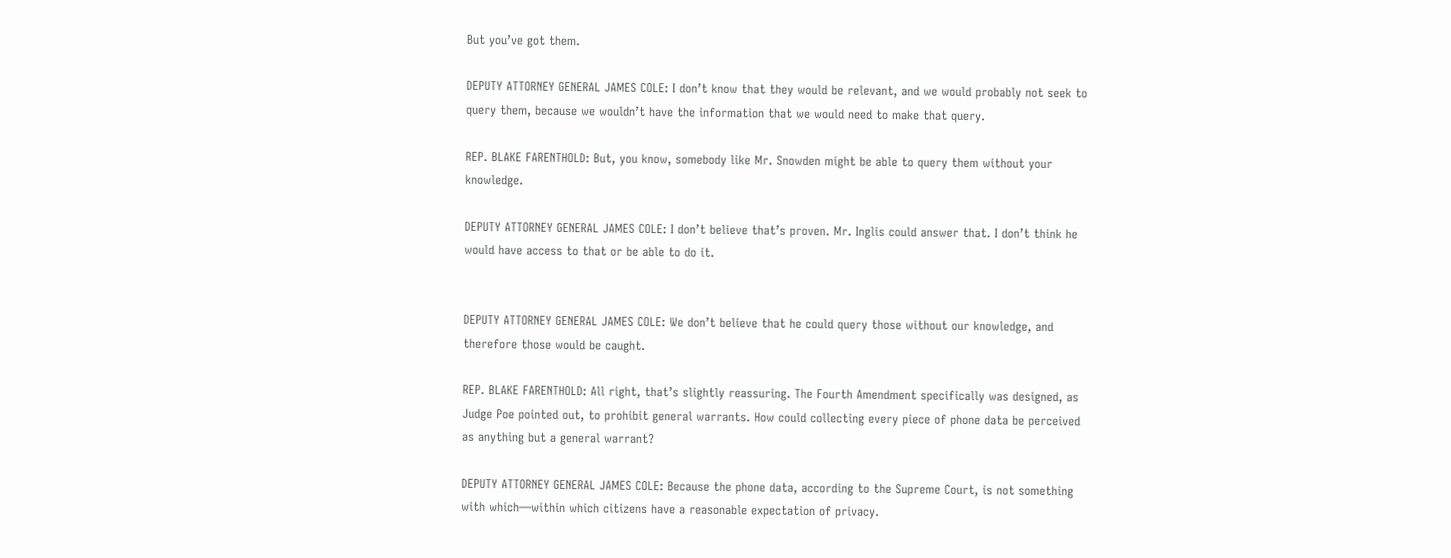But you’ve got them.

DEPUTY ATTORNEY GENERAL JAMES COLE: I don’t know that they would be relevant, and we would probably not seek to query them, because we wouldn’t have the information that we would need to make that query.

REP. BLAKE FARENTHOLD: But, you know, somebody like Mr. Snowden might be able to query them without your knowledge.

DEPUTY ATTORNEY GENERAL JAMES COLE: I don’t believe that’s proven. Mr. Inglis could answer that. I don’t think he would have access to that or be able to do it.


DEPUTY ATTORNEY GENERAL JAMES COLE: We don’t believe that he could query those without our knowledge, and therefore those would be caught.

REP. BLAKE FARENTHOLD: All right, that’s slightly reassuring. The Fourth Amendment specifically was designed, as Judge Poe pointed out, to prohibit general warrants. How could collecting every piece of phone data be perceived as anything but a general warrant?

DEPUTY ATTORNEY GENERAL JAMES COLE: Because the phone data, according to the Supreme Court, is not something with which—within which citizens have a reasonable expectation of privacy.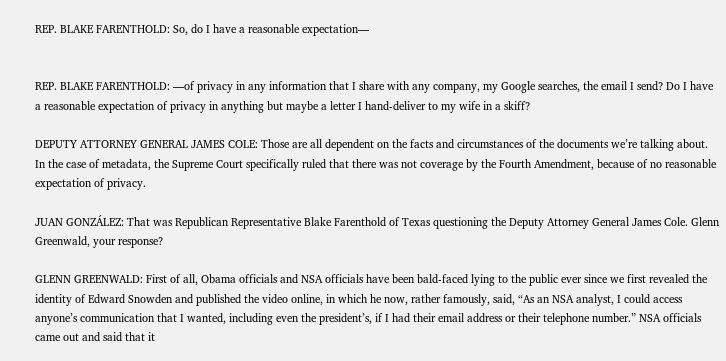REP. BLAKE FARENTHOLD: So, do I have a reasonable expectation—


REP. BLAKE FARENTHOLD: —of privacy in any information that I share with any company, my Google searches, the email I send? Do I have a reasonable expectation of privacy in anything but maybe a letter I hand-deliver to my wife in a skiff?

DEPUTY ATTORNEY GENERAL JAMES COLE: Those are all dependent on the facts and circumstances of the documents we’re talking about. In the case of metadata, the Supreme Court specifically ruled that there was not coverage by the Fourth Amendment, because of no reasonable expectation of privacy.

JUAN GONZÁLEZ: That was Republican Representative Blake Farenthold of Texas questioning the Deputy Attorney General James Cole. Glenn Greenwald, your response?

GLENN GREENWALD: First of all, Obama officials and NSA officials have been bald-faced lying to the public ever since we first revealed the identity of Edward Snowden and published the video online, in which he now, rather famously, said, “As an NSA analyst, I could access anyone’s communication that I wanted, including even the president’s, if I had their email address or their telephone number.” NSA officials came out and said that it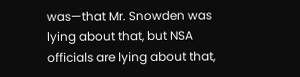was—that Mr. Snowden was lying about that, but NSA officials are lying about that,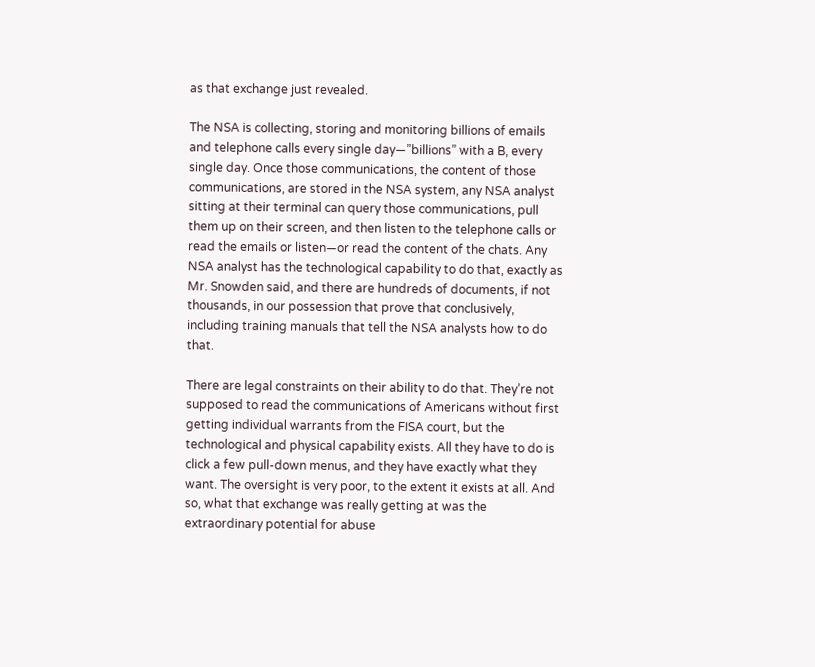as that exchange just revealed.

The NSA is collecting, storing and monitoring billions of emails and telephone calls every single day—”billions” with a B, every single day. Once those communications, the content of those communications, are stored in the NSA system, any NSA analyst sitting at their terminal can query those communications, pull them up on their screen, and then listen to the telephone calls or read the emails or listen—or read the content of the chats. Any NSA analyst has the technological capability to do that, exactly as Mr. Snowden said, and there are hundreds of documents, if not thousands, in our possession that prove that conclusively, including training manuals that tell the NSA analysts how to do that.

There are legal constraints on their ability to do that. They’re not supposed to read the communications of Americans without first getting individual warrants from the FISA court, but the technological and physical capability exists. All they have to do is click a few pull-down menus, and they have exactly what they want. The oversight is very poor, to the extent it exists at all. And so, what that exchange was really getting at was the extraordinary potential for abuse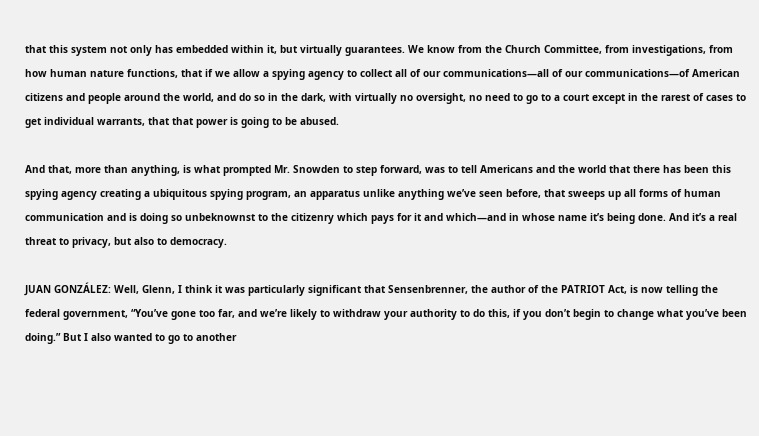that this system not only has embedded within it, but virtually guarantees. We know from the Church Committee, from investigations, from how human nature functions, that if we allow a spying agency to collect all of our communications—all of our communications—of American citizens and people around the world, and do so in the dark, with virtually no oversight, no need to go to a court except in the rarest of cases to get individual warrants, that that power is going to be abused.

And that, more than anything, is what prompted Mr. Snowden to step forward, was to tell Americans and the world that there has been this spying agency creating a ubiquitous spying program, an apparatus unlike anything we’ve seen before, that sweeps up all forms of human communication and is doing so unbeknownst to the citizenry which pays for it and which—and in whose name it’s being done. And it’s a real threat to privacy, but also to democracy.

JUAN GONZÁLEZ: Well, Glenn, I think it was particularly significant that Sensenbrenner, the author of the PATRIOT Act, is now telling the federal government, “You’ve gone too far, and we’re likely to withdraw your authority to do this, if you don’t begin to change what you’ve been doing.” But I also wanted to go to another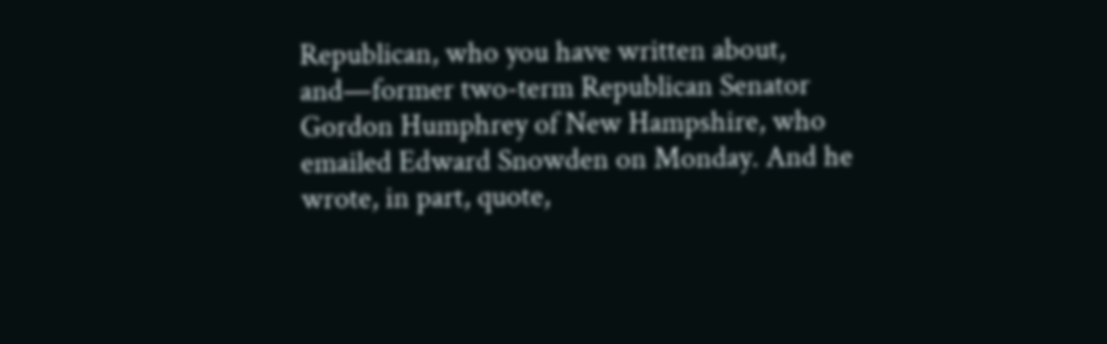Republican, who you have written about, and—former two-term Republican Senator Gordon Humphrey of New Hampshire, who emailed Edward Snowden on Monday. And he wrote, in part, quote,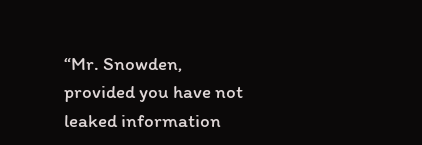“Mr. Snowden, provided you have not leaked information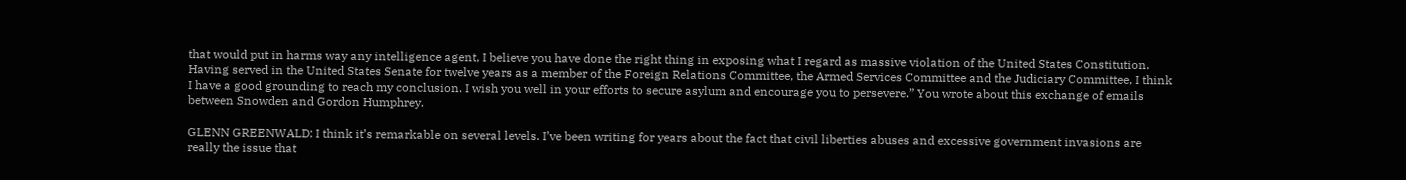that would put in harms way any intelligence agent, I believe you have done the right thing in exposing what I regard as massive violation of the United States Constitution. Having served in the United States Senate for twelve years as a member of the Foreign Relations Committee, the Armed Services Committee and the Judiciary Committee, I think I have a good grounding to reach my conclusion. I wish you well in your efforts to secure asylum and encourage you to persevere.” You wrote about this exchange of emails between Snowden and Gordon Humphrey.

GLENN GREENWALD: I think it’s remarkable on several levels. I’ve been writing for years about the fact that civil liberties abuses and excessive government invasions are really the issue that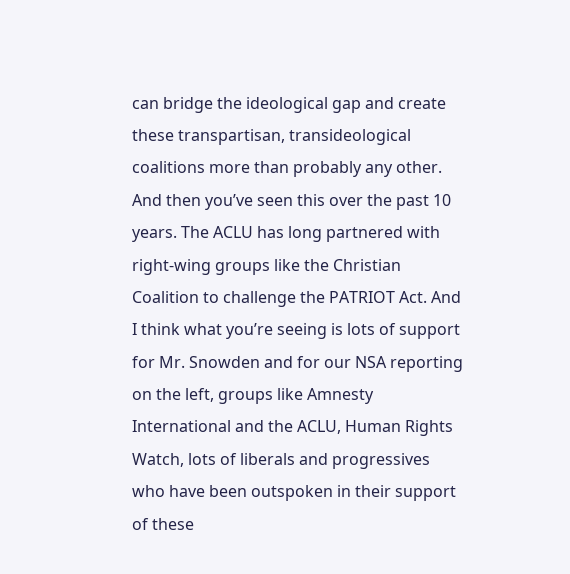can bridge the ideological gap and create these transpartisan, transideological coalitions more than probably any other. And then you’ve seen this over the past 10 years. The ACLU has long partnered with right-wing groups like the Christian Coalition to challenge the PATRIOT Act. And I think what you’re seeing is lots of support for Mr. Snowden and for our NSA reporting on the left, groups like Amnesty International and the ACLU, Human Rights Watch, lots of liberals and progressives who have been outspoken in their support of these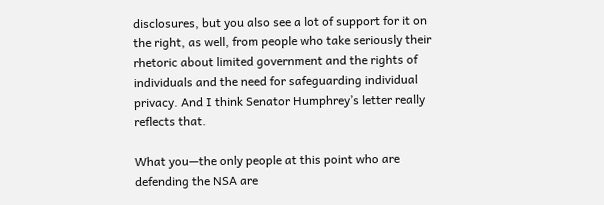disclosures, but you also see a lot of support for it on the right, as well, from people who take seriously their rhetoric about limited government and the rights of individuals and the need for safeguarding individual privacy. And I think Senator Humphrey’s letter really reflects that.

What you—the only people at this point who are defending the NSA are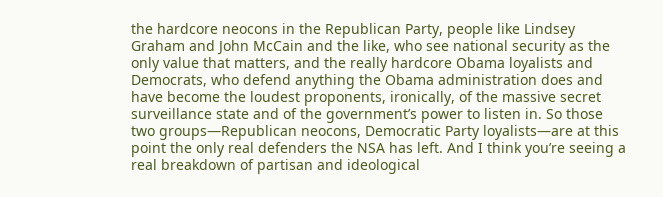the hardcore neocons in the Republican Party, people like Lindsey Graham and John McCain and the like, who see national security as the only value that matters, and the really hardcore Obama loyalists and Democrats, who defend anything the Obama administration does and have become the loudest proponents, ironically, of the massive secret surveillance state and of the government’s power to listen in. So those two groups—Republican neocons, Democratic Party loyalists—are at this point the only real defenders the NSA has left. And I think you’re seeing a real breakdown of partisan and ideological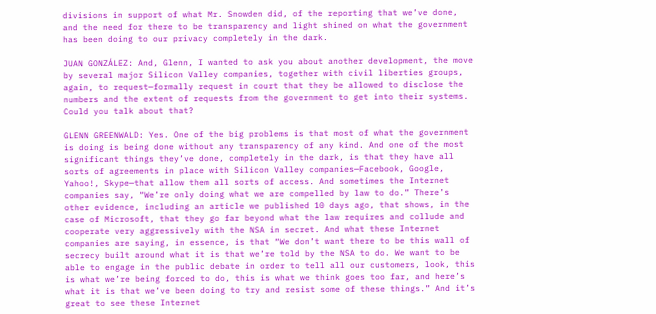divisions in support of what Mr. Snowden did, of the reporting that we’ve done, and the need for there to be transparency and light shined on what the government has been doing to our privacy completely in the dark.

JUAN GONZÁLEZ: And, Glenn, I wanted to ask you about another development, the move by several major Silicon Valley companies, together with civil liberties groups, again, to request—formally request in court that they be allowed to disclose the numbers and the extent of requests from the government to get into their systems. Could you talk about that?

GLENN GREENWALD: Yes. One of the big problems is that most of what the government is doing is being done without any transparency of any kind. And one of the most significant things they’ve done, completely in the dark, is that they have all sorts of agreements in place with Silicon Valley companies—Facebook, Google, Yahoo!, Skype—that allow them all sorts of access. And sometimes the Internet companies say, “We’re only doing what we are compelled by law to do.” There’s other evidence, including an article we published 10 days ago, that shows, in the case of Microsoft, that they go far beyond what the law requires and collude and cooperate very aggressively with the NSA in secret. And what these Internet companies are saying, in essence, is that “We don’t want there to be this wall of secrecy built around what it is that we’re told by the NSA to do. We want to be able to engage in the public debate in order to tell all our customers, look, this is what we’re being forced to do, this is what we think goes too far, and here’s what it is that we’ve been doing to try and resist some of these things.” And it’s great to see these Internet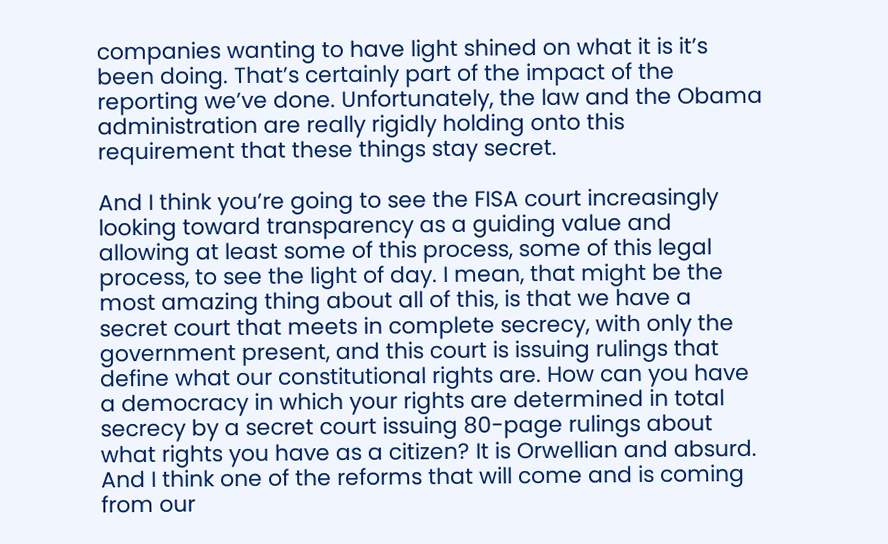companies wanting to have light shined on what it is it’s been doing. That’s certainly part of the impact of the reporting we’ve done. Unfortunately, the law and the Obama administration are really rigidly holding onto this requirement that these things stay secret.

And I think you’re going to see the FISA court increasingly looking toward transparency as a guiding value and allowing at least some of this process, some of this legal process, to see the light of day. I mean, that might be the most amazing thing about all of this, is that we have a secret court that meets in complete secrecy, with only the government present, and this court is issuing rulings that define what our constitutional rights are. How can you have a democracy in which your rights are determined in total secrecy by a secret court issuing 80-page rulings about what rights you have as a citizen? It is Orwellian and absurd. And I think one of the reforms that will come and is coming from our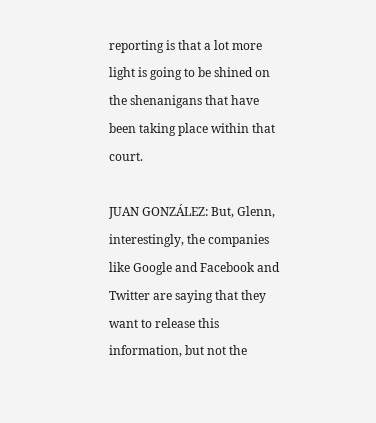reporting is that a lot more light is going to be shined on the shenanigans that have been taking place within that court.

JUAN GONZÁLEZ: But, Glenn, interestingly, the companies like Google and Facebook and Twitter are saying that they want to release this information, but not the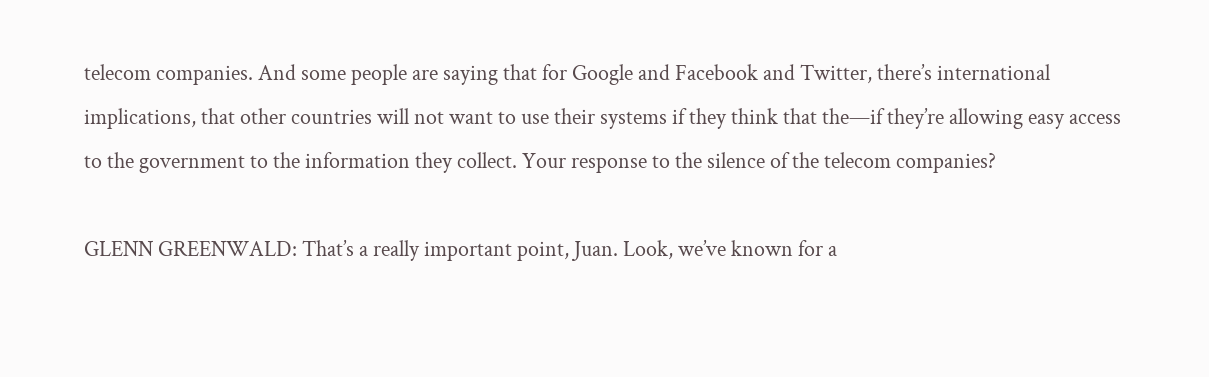telecom companies. And some people are saying that for Google and Facebook and Twitter, there’s international implications, that other countries will not want to use their systems if they think that the—if they’re allowing easy access to the government to the information they collect. Your response to the silence of the telecom companies?

GLENN GREENWALD: That’s a really important point, Juan. Look, we’ve known for a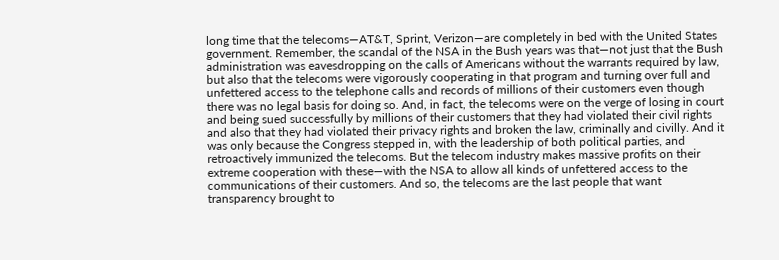long time that the telecoms—AT&T, Sprint, Verizon—are completely in bed with the United States government. Remember, the scandal of the NSA in the Bush years was that—not just that the Bush administration was eavesdropping on the calls of Americans without the warrants required by law, but also that the telecoms were vigorously cooperating in that program and turning over full and unfettered access to the telephone calls and records of millions of their customers even though there was no legal basis for doing so. And, in fact, the telecoms were on the verge of losing in court and being sued successfully by millions of their customers that they had violated their civil rights and also that they had violated their privacy rights and broken the law, criminally and civilly. And it was only because the Congress stepped in, with the leadership of both political parties, and retroactively immunized the telecoms. But the telecom industry makes massive profits on their extreme cooperation with these—with the NSA to allow all kinds of unfettered access to the communications of their customers. And so, the telecoms are the last people that want transparency brought to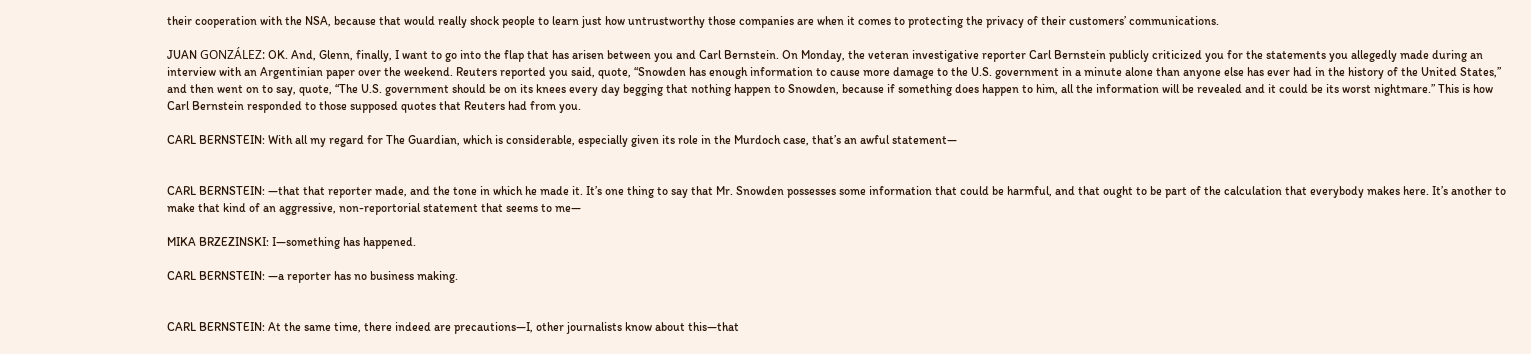their cooperation with the NSA, because that would really shock people to learn just how untrustworthy those companies are when it comes to protecting the privacy of their customers’ communications.

JUAN GONZÁLEZ: OK. And, Glenn, finally, I want to go into the flap that has arisen between you and Carl Bernstein. On Monday, the veteran investigative reporter Carl Bernstein publicly criticized you for the statements you allegedly made during an interview with an Argentinian paper over the weekend. Reuters reported you said, quote, “Snowden has enough information to cause more damage to the U.S. government in a minute alone than anyone else has ever had in the history of the United States,” and then went on to say, quote, “The U.S. government should be on its knees every day begging that nothing happen to Snowden, because if something does happen to him, all the information will be revealed and it could be its worst nightmare.” This is how Carl Bernstein responded to those supposed quotes that Reuters had from you.

CARL BERNSTEIN: With all my regard for The Guardian, which is considerable, especially given its role in the Murdoch case, that’s an awful statement—


CARL BERNSTEIN: —that that reporter made, and the tone in which he made it. It’s one thing to say that Mr. Snowden possesses some information that could be harmful, and that ought to be part of the calculation that everybody makes here. It’s another to make that kind of an aggressive, non-reportorial statement that seems to me—

MIKA BRZEZINSKI: I—something has happened.

CARL BERNSTEIN: —a reporter has no business making.


CARL BERNSTEIN: At the same time, there indeed are precautions—I, other journalists know about this—that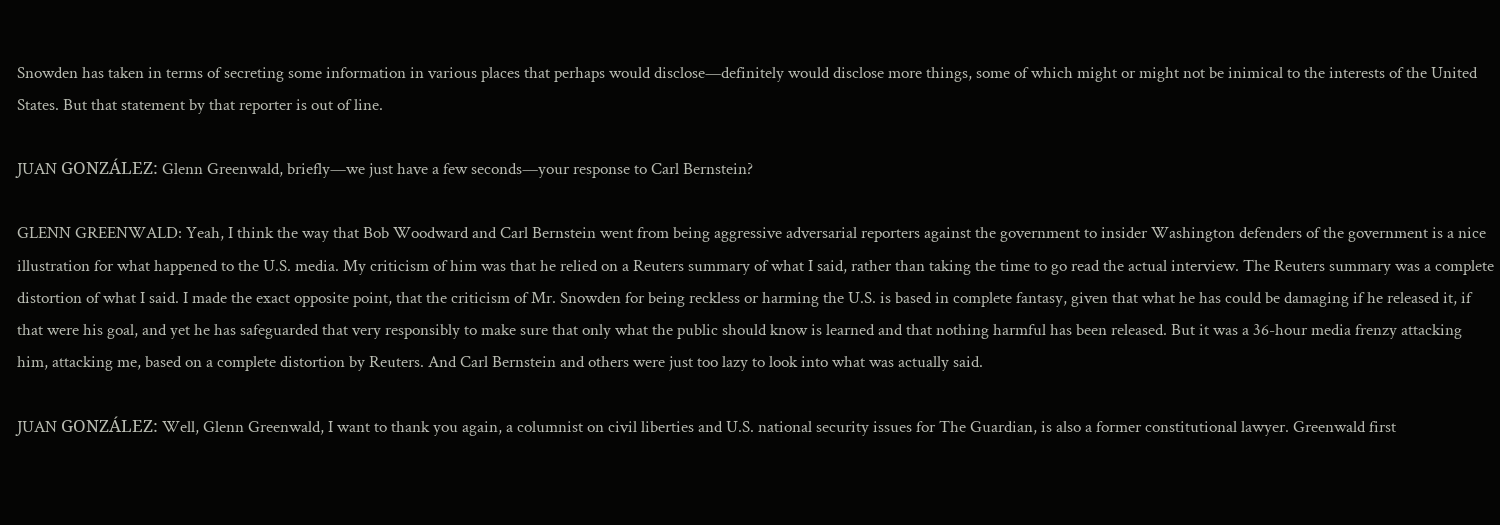Snowden has taken in terms of secreting some information in various places that perhaps would disclose—definitely would disclose more things, some of which might or might not be inimical to the interests of the United States. But that statement by that reporter is out of line.

JUAN GONZÁLEZ: Glenn Greenwald, briefly—we just have a few seconds—your response to Carl Bernstein?

GLENN GREENWALD: Yeah, I think the way that Bob Woodward and Carl Bernstein went from being aggressive adversarial reporters against the government to insider Washington defenders of the government is a nice illustration for what happened to the U.S. media. My criticism of him was that he relied on a Reuters summary of what I said, rather than taking the time to go read the actual interview. The Reuters summary was a complete distortion of what I said. I made the exact opposite point, that the criticism of Mr. Snowden for being reckless or harming the U.S. is based in complete fantasy, given that what he has could be damaging if he released it, if that were his goal, and yet he has safeguarded that very responsibly to make sure that only what the public should know is learned and that nothing harmful has been released. But it was a 36-hour media frenzy attacking him, attacking me, based on a complete distortion by Reuters. And Carl Bernstein and others were just too lazy to look into what was actually said.

JUAN GONZÁLEZ: Well, Glenn Greenwald, I want to thank you again, a columnist on civil liberties and U.S. national security issues for The Guardian, is also a former constitutional lawyer. Greenwald first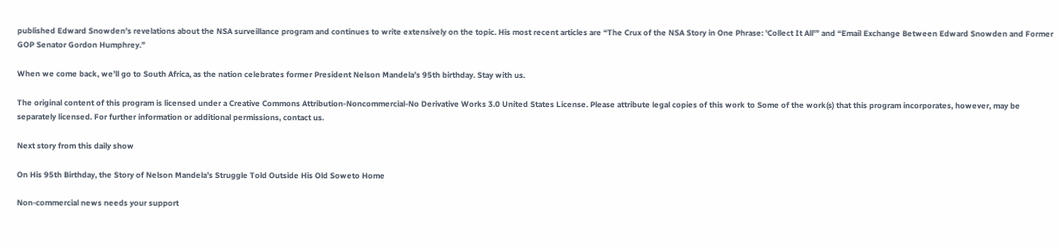published Edward Snowden’s revelations about the NSA surveillance program and continues to write extensively on the topic. His most recent articles are “The Crux of the NSA Story in One Phrase: 'Collect It All'” and “Email Exchange Between Edward Snowden and Former GOP Senator Gordon Humphrey.”

When we come back, we’ll go to South Africa, as the nation celebrates former President Nelson Mandela’s 95th birthday. Stay with us.

The original content of this program is licensed under a Creative Commons Attribution-Noncommercial-No Derivative Works 3.0 United States License. Please attribute legal copies of this work to Some of the work(s) that this program incorporates, however, may be separately licensed. For further information or additional permissions, contact us.

Next story from this daily show

On His 95th Birthday, the Story of Nelson Mandela’s Struggle Told Outside His Old Soweto Home

Non-commercial news needs your support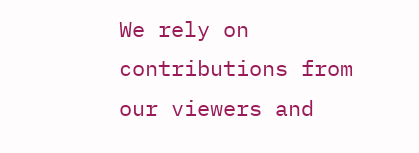We rely on contributions from our viewers and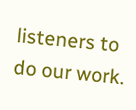listeners to do our work.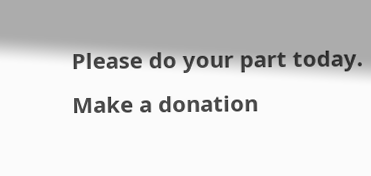Please do your part today.
Make a donation